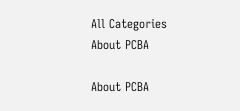All Categories
About PCBA

About PCBA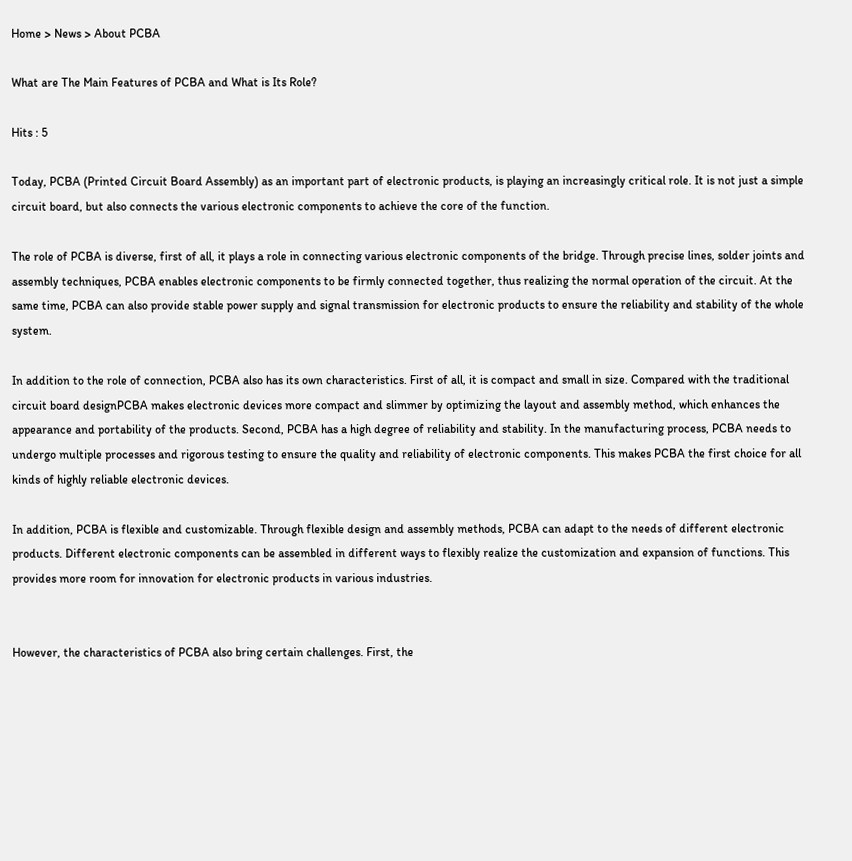Home > News > About PCBA

What are The Main Features of PCBA and What is Its Role?

Hits : 5

Today, PCBA (Printed Circuit Board Assembly) as an important part of electronic products, is playing an increasingly critical role. It is not just a simple circuit board, but also connects the various electronic components to achieve the core of the function.

The role of PCBA is diverse, first of all, it plays a role in connecting various electronic components of the bridge. Through precise lines, solder joints and assembly techniques, PCBA enables electronic components to be firmly connected together, thus realizing the normal operation of the circuit. At the same time, PCBA can also provide stable power supply and signal transmission for electronic products to ensure the reliability and stability of the whole system.

In addition to the role of connection, PCBA also has its own characteristics. First of all, it is compact and small in size. Compared with the traditional circuit board designPCBA makes electronic devices more compact and slimmer by optimizing the layout and assembly method, which enhances the appearance and portability of the products. Second, PCBA has a high degree of reliability and stability. In the manufacturing process, PCBA needs to undergo multiple processes and rigorous testing to ensure the quality and reliability of electronic components. This makes PCBA the first choice for all kinds of highly reliable electronic devices.

In addition, PCBA is flexible and customizable. Through flexible design and assembly methods, PCBA can adapt to the needs of different electronic products. Different electronic components can be assembled in different ways to flexibly realize the customization and expansion of functions. This provides more room for innovation for electronic products in various industries.


However, the characteristics of PCBA also bring certain challenges. First, the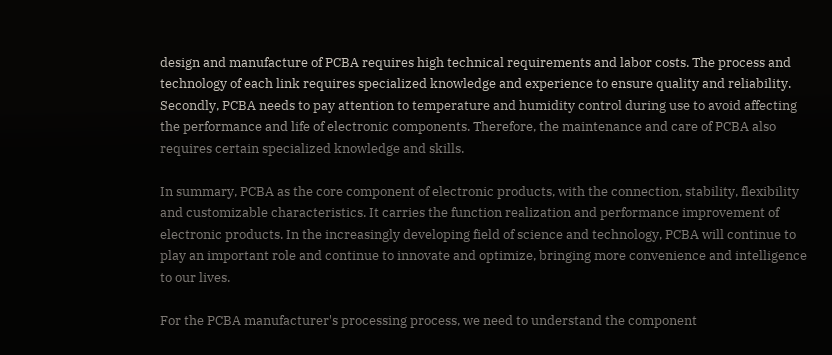design and manufacture of PCBA requires high technical requirements and labor costs. The process and technology of each link requires specialized knowledge and experience to ensure quality and reliability. Secondly, PCBA needs to pay attention to temperature and humidity control during use to avoid affecting the performance and life of electronic components. Therefore, the maintenance and care of PCBA also requires certain specialized knowledge and skills.

In summary, PCBA as the core component of electronic products, with the connection, stability, flexibility and customizable characteristics. It carries the function realization and performance improvement of electronic products. In the increasingly developing field of science and technology, PCBA will continue to play an important role and continue to innovate and optimize, bringing more convenience and intelligence to our lives.

For the PCBA manufacturer's processing process, we need to understand the component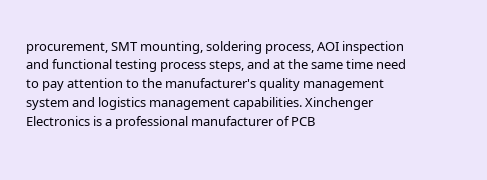procurement, SMT mounting, soldering process, AOI inspection and functional testing process steps, and at the same time need to pay attention to the manufacturer's quality management system and logistics management capabilities. Xinchenger Electronics is a professional manufacturer of PCB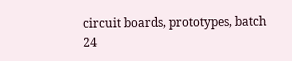circuit boards, prototypes, batch 24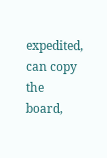expedited, can copy the board,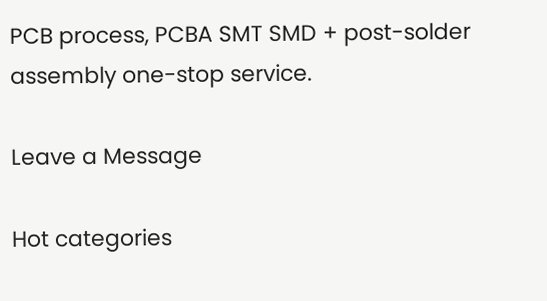PCB process, PCBA SMT SMD + post-solder assembly one-stop service.

Leave a Message

Hot categories